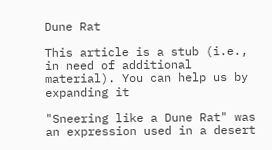Dune Rat

This article is a stub (i.e., in need of additional material). You can help us by expanding it

"Sneering like a Dune Rat" was an expression used in a desert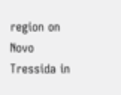region on Novo Tressida in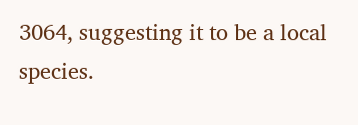3064, suggesting it to be a local species.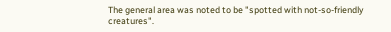The general area was noted to be "spotted with not-so-friendly creatures".